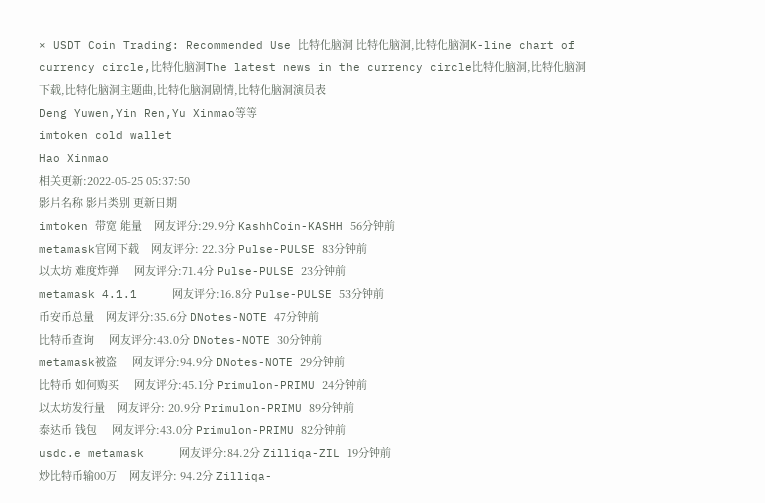× USDT Coin Trading: Recommended Use 比特化脑洞 比特化脑洞,比特化脑洞K-line chart of currency circle,比特化脑洞The latest news in the currency circle比特化脑洞,比特化脑洞下载,比特化脑洞主题曲,比特化脑洞剧情,比特化脑洞演员表
Deng Yuwen,Yin Ren,Yu Xinmao等等
imtoken cold wallet
Hao Xinmao
相关更新:2022-05-25 05:37:50
影片名称 影片类别 更新日期
imtoken 带宽 能量    网友评分:29.9分 KashhCoin-KASHH 56分钟前
metamask官网下载    网友评分: 22.3分 Pulse-PULSE 83分钟前
以太坊 难度炸弹     网友评分:71.4分 Pulse-PULSE 23分钟前
metamask 4.1.1     网友评分:16.8分 Pulse-PULSE 53分钟前
币安币总量    网友评分:35.6分 DNotes-NOTE 47分钟前
比特币查询     网友评分:43.0分 DNotes-NOTE 30分钟前
metamask被盗     网友评分:94.9分 DNotes-NOTE 29分钟前
比特币 如何购买     网友评分:45.1分 Primulon-PRIMU 24分钟前
以太坊发行量    网友评分: 20.9分 Primulon-PRIMU 89分钟前
泰达币 钱包     网友评分:43.0分 Primulon-PRIMU 82分钟前
usdc.e metamask     网友评分:84.2分 Zilliqa-ZIL 19分钟前
炒比特币输00万    网友评分: 94.2分 Zilliqa-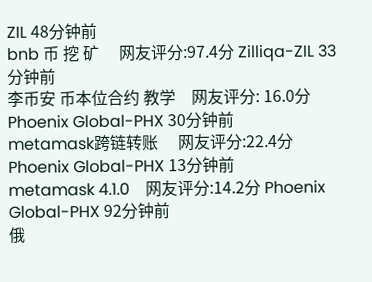ZIL 48分钟前
bnb 币 挖 矿     网友评分:97.4分 Zilliqa-ZIL 33分钟前
李币安 币本位合约 教学    网友评分: 16.0分 Phoenix Global-PHX 30分钟前
metamask跨链转账     网友评分:22.4分 Phoenix Global-PHX 13分钟前
metamask 4.1.0    网友评分:14.2分 Phoenix Global-PHX 92分钟前
俄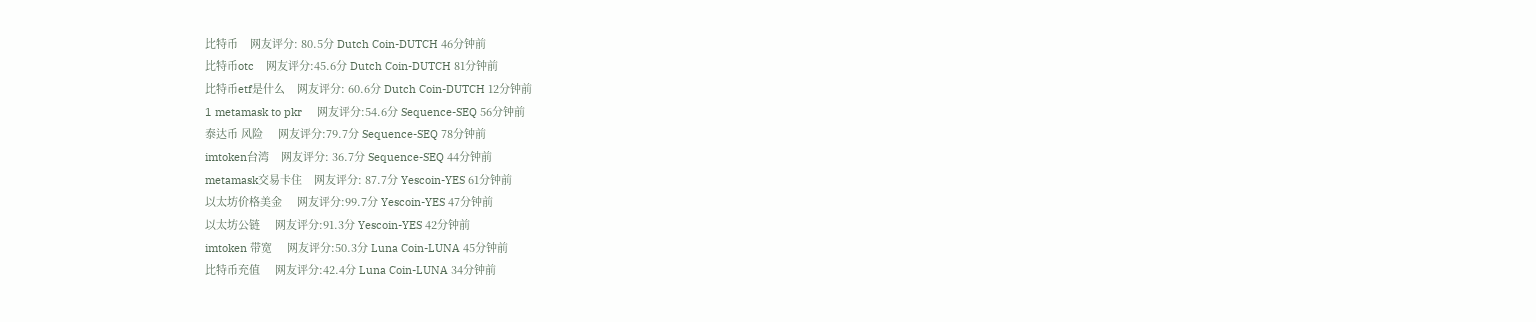比特币    网友评分: 80.5分 Dutch Coin-DUTCH 46分钟前
比特币otc    网友评分:45.6分 Dutch Coin-DUTCH 81分钟前
比特币etf是什么    网友评分: 60.6分 Dutch Coin-DUTCH 12分钟前
1 metamask to pkr     网友评分:54.6分 Sequence-SEQ 56分钟前
泰达币 风险     网友评分:79.7分 Sequence-SEQ 78分钟前
imtoken台湾    网友评分: 36.7分 Sequence-SEQ 44分钟前
metamask交易卡住    网友评分: 87.7分 Yescoin-YES 61分钟前
以太坊价格美金     网友评分:99.7分 Yescoin-YES 47分钟前
以太坊公链     网友评分:91.3分 Yescoin-YES 42分钟前
imtoken 带宽     网友评分:50.3分 Luna Coin-LUNA 45分钟前
比特币充值     网友评分:42.4分 Luna Coin-LUNA 34分钟前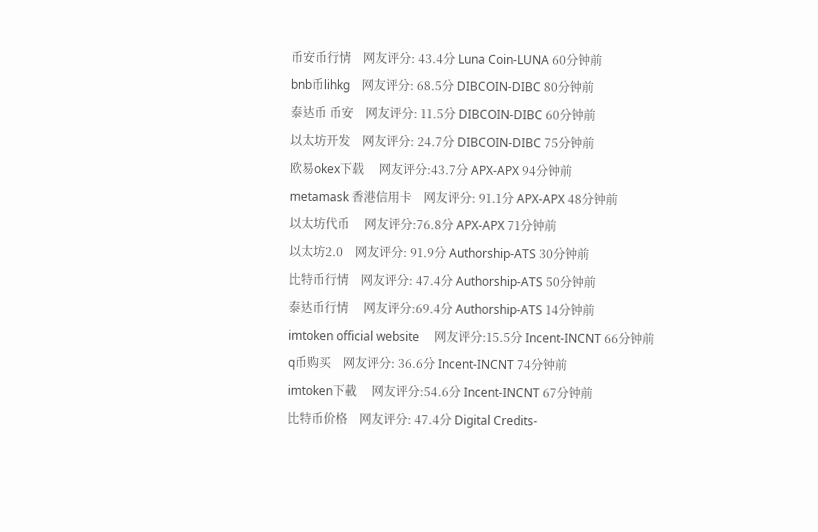币安币行情    网友评分: 43.4分 Luna Coin-LUNA 60分钟前
bnb币lihkg    网友评分: 68.5分 DIBCOIN-DIBC 80分钟前
泰达币 币安    网友评分: 11.5分 DIBCOIN-DIBC 60分钟前
以太坊开发    网友评分: 24.7分 DIBCOIN-DIBC 75分钟前
欧易okex下载     网友评分:43.7分 APX-APX 94分钟前
metamask 香港信用卡    网友评分: 91.1分 APX-APX 48分钟前
以太坊代币     网友评分:76.8分 APX-APX 71分钟前
以太坊2.0    网友评分: 91.9分 Authorship-ATS 30分钟前
比特币行情    网友评分: 47.4分 Authorship-ATS 50分钟前
泰达币行情     网友评分:69.4分 Authorship-ATS 14分钟前
imtoken official website     网友评分:15.5分 Incent-INCNT 66分钟前
q币购买    网友评分: 36.6分 Incent-INCNT 74分钟前
imtoken下載     网友评分:54.6分 Incent-INCNT 67分钟前
比特币价格    网友评分: 47.4分 Digital Credits-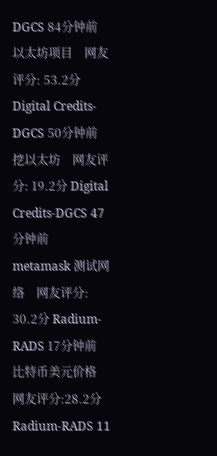DGCS 84分钟前
以太坊项目    网友评分: 53.2分 Digital Credits-DGCS 50分钟前
挖以太坊    网友评分: 19.2分 Digital Credits-DGCS 47分钟前
metamask 测试网络    网友评分: 30.2分 Radium-RADS 17分钟前
比特币美元价格     网友评分:28.2分 Radium-RADS 11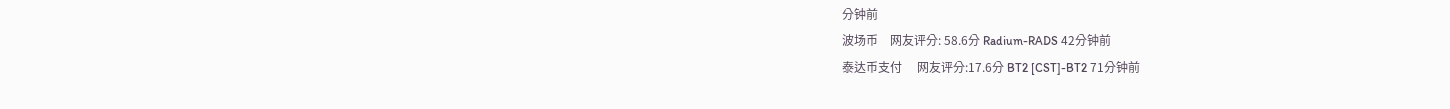分钟前
波场币    网友评分: 58.6分 Radium-RADS 42分钟前
泰达币支付     网友评分:17.6分 BT2 [CST]-BT2 71分钟前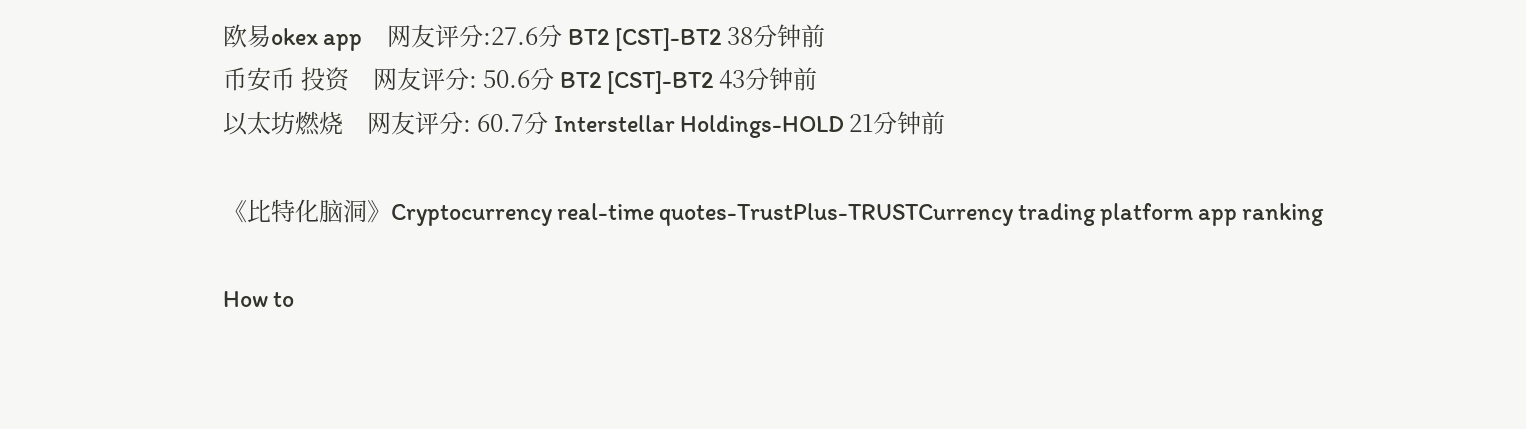欧易okex app     网友评分:27.6分 BT2 [CST]-BT2 38分钟前
币安币 投资    网友评分: 50.6分 BT2 [CST]-BT2 43分钟前
以太坊燃烧    网友评分: 60.7分 Interstellar Holdings-HOLD 21分钟前

《比特化脑洞》Cryptocurrency real-time quotes-TrustPlus-TRUSTCurrency trading platform app ranking

How to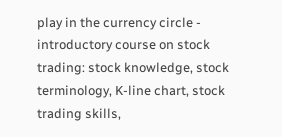play in the currency circle - introductory course on stock trading: stock knowledge, stock terminology, K-line chart, stock trading skills,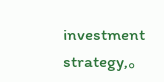investment strategy,。